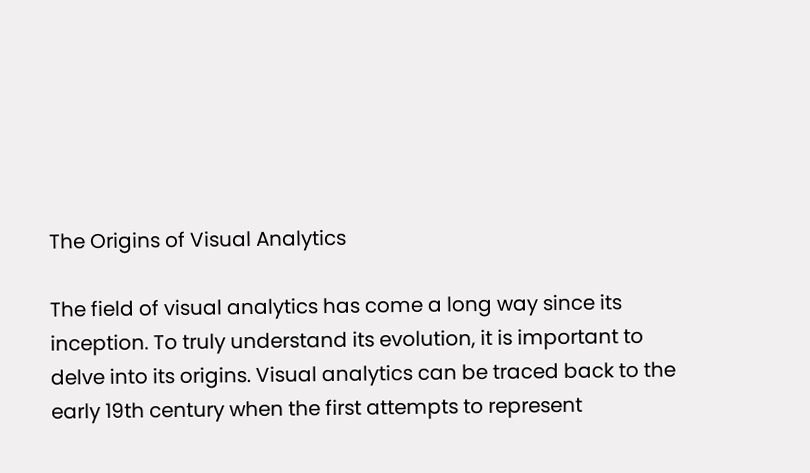The Origins of Visual Analytics

The field of visual analytics has come a long way since its inception. To truly understand its evolution, it is important to delve into its origins. Visual analytics can be traced back to the early 19th century when the first attempts to represent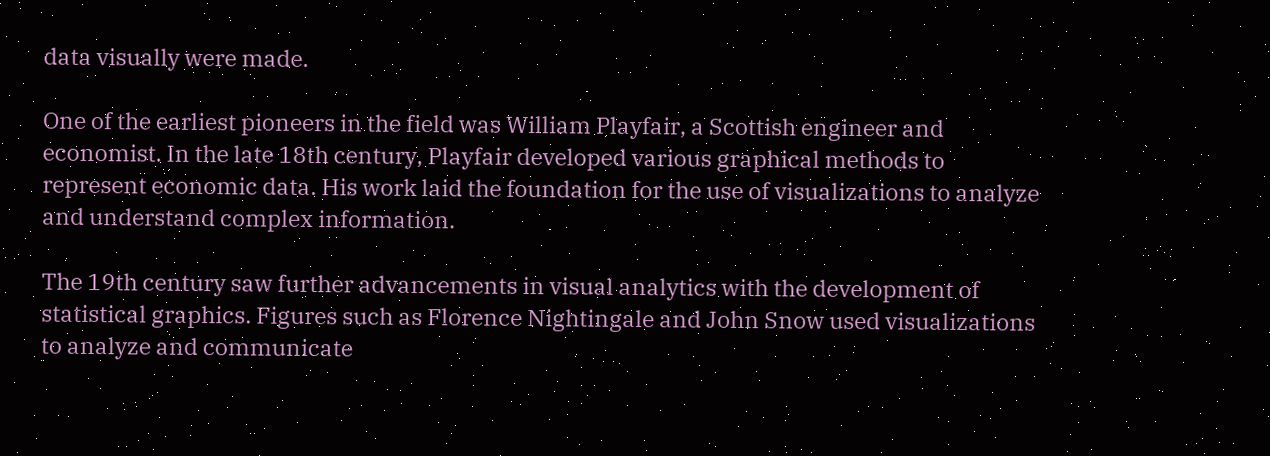data visually were made.

One of the earliest pioneers in the field was William Playfair, a Scottish engineer and economist. In the late 18th century, Playfair developed various graphical methods to represent economic data. His work laid the foundation for the use of visualizations to analyze and understand complex information.

The 19th century saw further advancements in visual analytics with the development of statistical graphics. Figures such as Florence Nightingale and John Snow used visualizations to analyze and communicate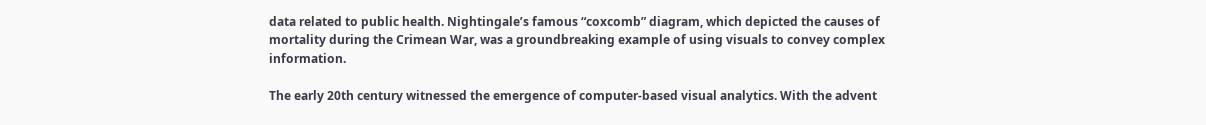data related to public health. Nightingale’s famous “coxcomb” diagram, which depicted the causes of mortality during the Crimean War, was a groundbreaking example of using visuals to convey complex information.

The early 20th century witnessed the emergence of computer-based visual analytics. With the advent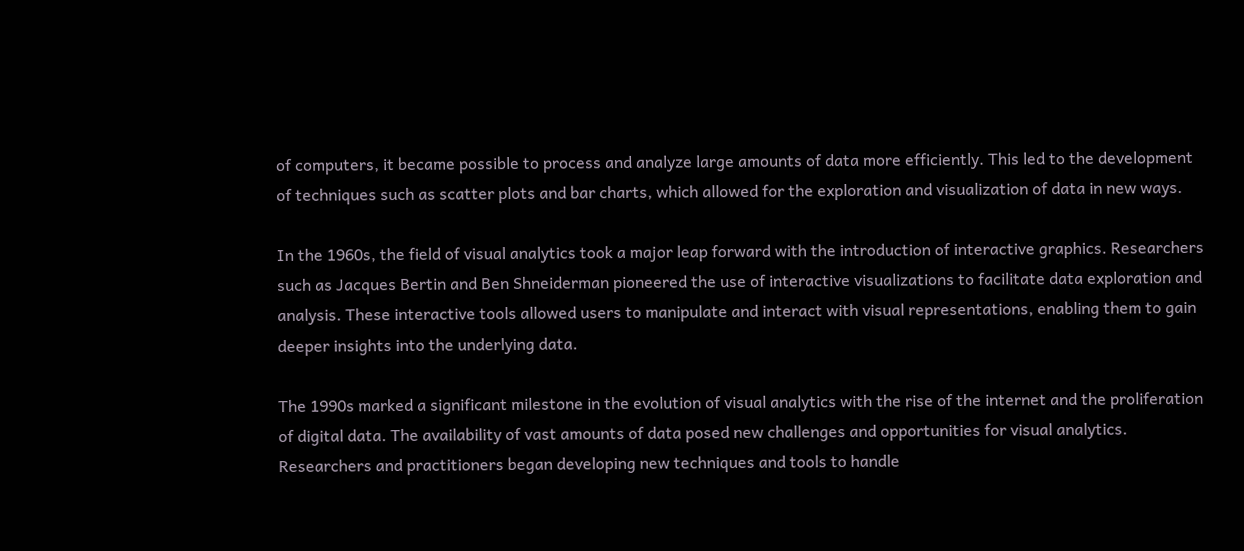of computers, it became possible to process and analyze large amounts of data more efficiently. This led to the development of techniques such as scatter plots and bar charts, which allowed for the exploration and visualization of data in new ways.

In the 1960s, the field of visual analytics took a major leap forward with the introduction of interactive graphics. Researchers such as Jacques Bertin and Ben Shneiderman pioneered the use of interactive visualizations to facilitate data exploration and analysis. These interactive tools allowed users to manipulate and interact with visual representations, enabling them to gain deeper insights into the underlying data.

The 1990s marked a significant milestone in the evolution of visual analytics with the rise of the internet and the proliferation of digital data. The availability of vast amounts of data posed new challenges and opportunities for visual analytics. Researchers and practitioners began developing new techniques and tools to handle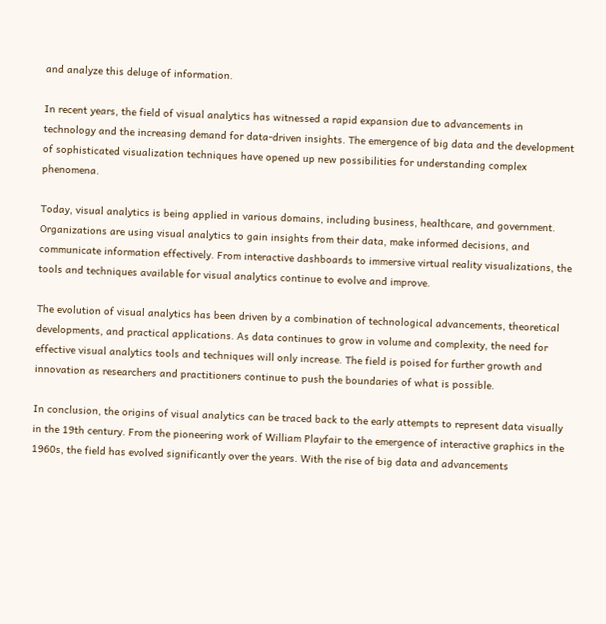and analyze this deluge of information.

In recent years, the field of visual analytics has witnessed a rapid expansion due to advancements in technology and the increasing demand for data-driven insights. The emergence of big data and the development of sophisticated visualization techniques have opened up new possibilities for understanding complex phenomena.

Today, visual analytics is being applied in various domains, including business, healthcare, and government. Organizations are using visual analytics to gain insights from their data, make informed decisions, and communicate information effectively. From interactive dashboards to immersive virtual reality visualizations, the tools and techniques available for visual analytics continue to evolve and improve.

The evolution of visual analytics has been driven by a combination of technological advancements, theoretical developments, and practical applications. As data continues to grow in volume and complexity, the need for effective visual analytics tools and techniques will only increase. The field is poised for further growth and innovation as researchers and practitioners continue to push the boundaries of what is possible.

In conclusion, the origins of visual analytics can be traced back to the early attempts to represent data visually in the 19th century. From the pioneering work of William Playfair to the emergence of interactive graphics in the 1960s, the field has evolved significantly over the years. With the rise of big data and advancements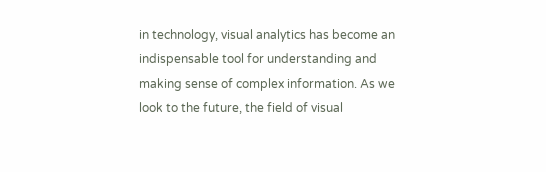in technology, visual analytics has become an indispensable tool for understanding and making sense of complex information. As we look to the future, the field of visual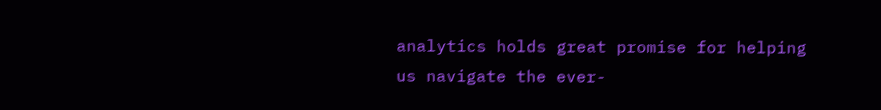analytics holds great promise for helping us navigate the ever-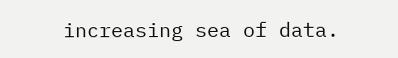increasing sea of data.